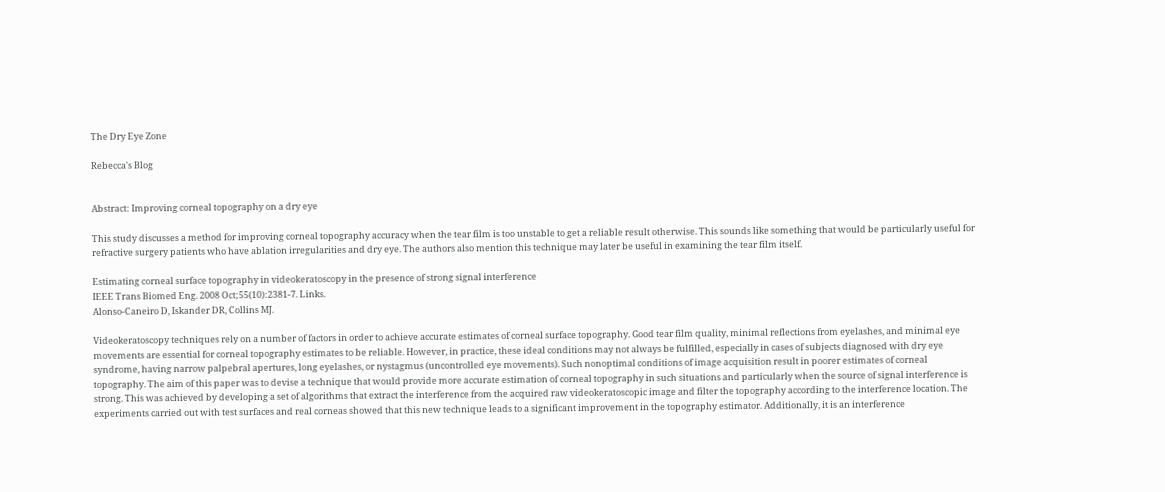The Dry Eye Zone

Rebecca's Blog


Abstract: Improving corneal topography on a dry eye

This study discusses a method for improving corneal topography accuracy when the tear film is too unstable to get a reliable result otherwise. This sounds like something that would be particularly useful for refractive surgery patients who have ablation irregularities and dry eye. The authors also mention this technique may later be useful in examining the tear film itself.

Estimating corneal surface topography in videokeratoscopy in the presence of strong signal interference
IEEE Trans Biomed Eng. 2008 Oct;55(10):2381-7. Links.
Alonso-Caneiro D, Iskander DR, Collins MJ.

Videokeratoscopy techniques rely on a number of factors in order to achieve accurate estimates of corneal surface topography. Good tear film quality, minimal reflections from eyelashes, and minimal eye movements are essential for corneal topography estimates to be reliable. However, in practice, these ideal conditions may not always be fulfilled, especially in cases of subjects diagnosed with dry eye syndrome, having narrow palpebral apertures, long eyelashes, or nystagmus (uncontrolled eye movements). Such nonoptimal conditions of image acquisition result in poorer estimates of corneal topography. The aim of this paper was to devise a technique that would provide more accurate estimation of corneal topography in such situations and particularly when the source of signal interference is strong. This was achieved by developing a set of algorithms that extract the interference from the acquired raw videokeratoscopic image and filter the topography according to the interference location. The experiments carried out with test surfaces and real corneas showed that this new technique leads to a significant improvement in the topography estimator. Additionally, it is an interference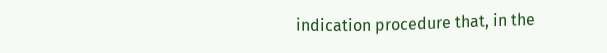indication procedure that, in the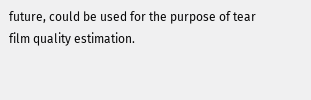future, could be used for the purpose of tear film quality estimation.